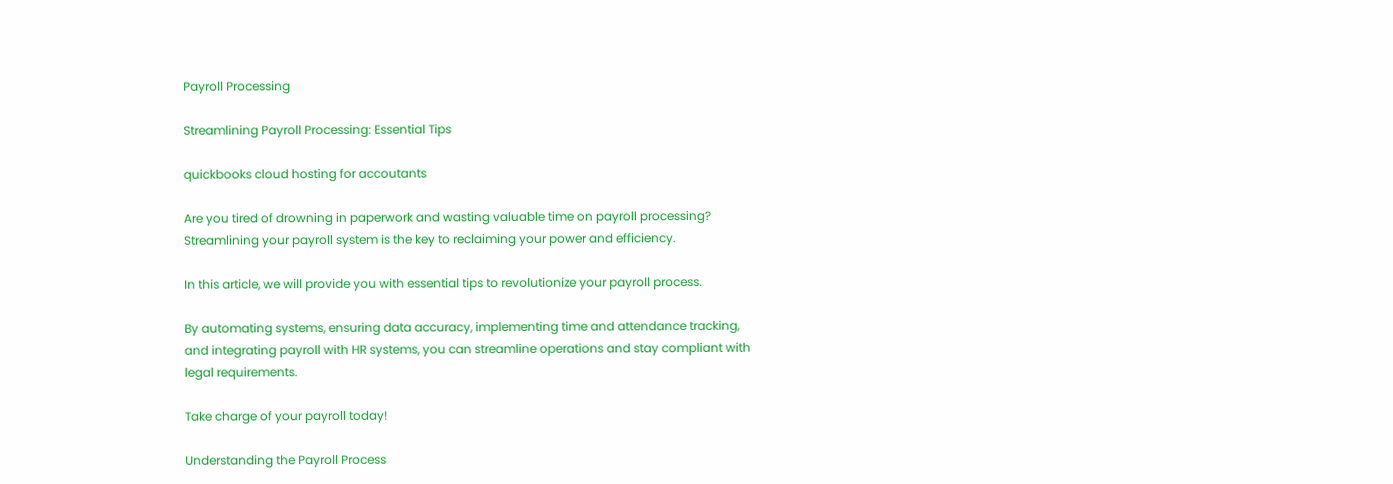Payroll Processing

Streamlining Payroll Processing: Essential Tips

quickbooks cloud hosting for accoutants

Are you tired of drowning in paperwork and wasting valuable time on payroll processing? Streamlining your payroll system is the key to reclaiming your power and efficiency.

In this article, we will provide you with essential tips to revolutionize your payroll process.

By automating systems, ensuring data accuracy, implementing time and attendance tracking, and integrating payroll with HR systems, you can streamline operations and stay compliant with legal requirements.

Take charge of your payroll today!

Understanding the Payroll Process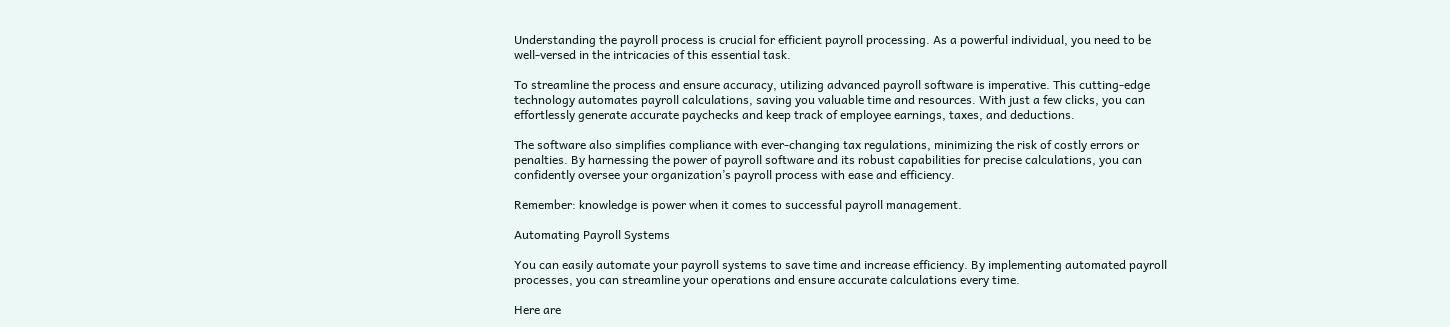Understanding the payroll process is crucial for efficient payroll processing. As a powerful individual, you need to be well-versed in the intricacies of this essential task.

To streamline the process and ensure accuracy, utilizing advanced payroll software is imperative. This cutting-edge technology automates payroll calculations, saving you valuable time and resources. With just a few clicks, you can effortlessly generate accurate paychecks and keep track of employee earnings, taxes, and deductions.

The software also simplifies compliance with ever-changing tax regulations, minimizing the risk of costly errors or penalties. By harnessing the power of payroll software and its robust capabilities for precise calculations, you can confidently oversee your organization’s payroll process with ease and efficiency.

Remember: knowledge is power when it comes to successful payroll management.

Automating Payroll Systems

You can easily automate your payroll systems to save time and increase efficiency. By implementing automated payroll processes, you can streamline your operations and ensure accurate calculations every time.

Here are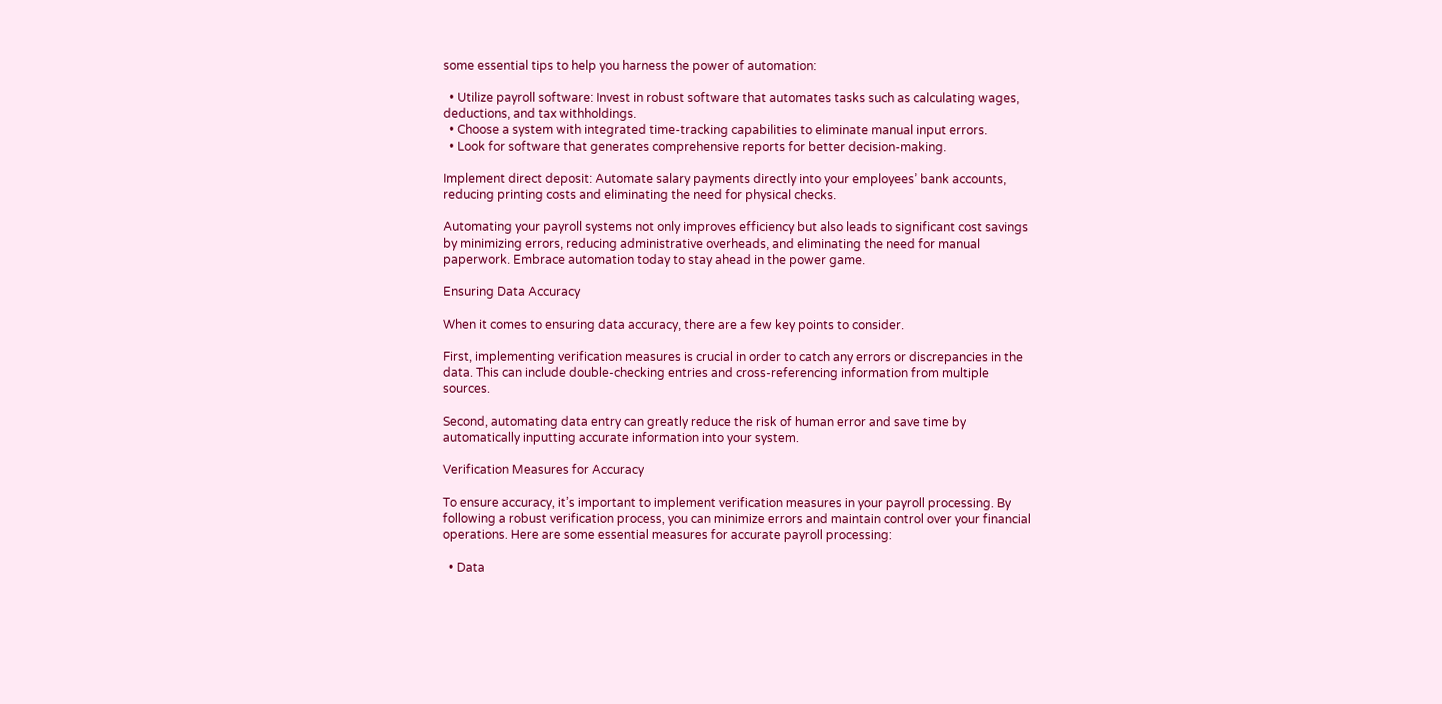some essential tips to help you harness the power of automation:

  • Utilize payroll software: Invest in robust software that automates tasks such as calculating wages, deductions, and tax withholdings.
  • Choose a system with integrated time-tracking capabilities to eliminate manual input errors.
  • Look for software that generates comprehensive reports for better decision-making.

Implement direct deposit: Automate salary payments directly into your employees’ bank accounts, reducing printing costs and eliminating the need for physical checks.

Automating your payroll systems not only improves efficiency but also leads to significant cost savings by minimizing errors, reducing administrative overheads, and eliminating the need for manual paperwork. Embrace automation today to stay ahead in the power game.

Ensuring Data Accuracy

When it comes to ensuring data accuracy, there are a few key points to consider.

First, implementing verification measures is crucial in order to catch any errors or discrepancies in the data. This can include double-checking entries and cross-referencing information from multiple sources.

Second, automating data entry can greatly reduce the risk of human error and save time by automatically inputting accurate information into your system.

Verification Measures for Accuracy

To ensure accuracy, it’s important to implement verification measures in your payroll processing. By following a robust verification process, you can minimize errors and maintain control over your financial operations. Here are some essential measures for accurate payroll processing:

  • Data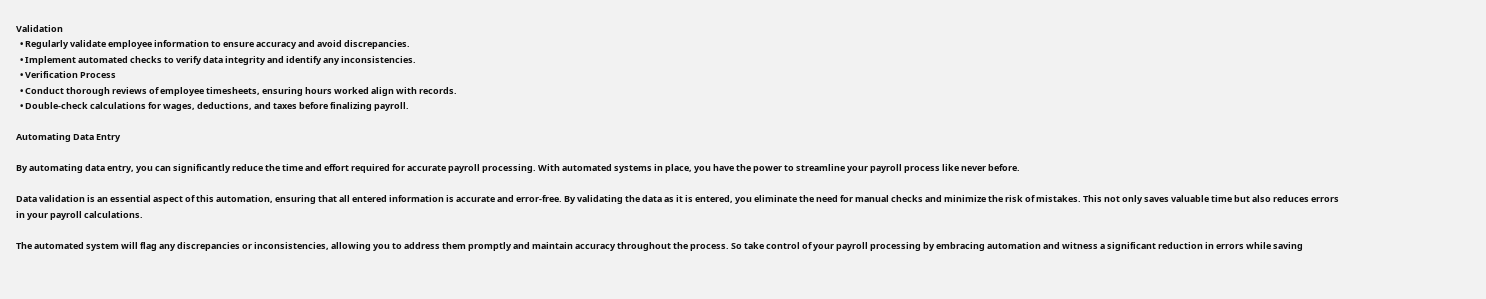Validation
  • Regularly validate employee information to ensure accuracy and avoid discrepancies.
  • Implement automated checks to verify data integrity and identify any inconsistencies.
  • Verification Process
  • Conduct thorough reviews of employee timesheets, ensuring hours worked align with records.
  • Double-check calculations for wages, deductions, and taxes before finalizing payroll.

Automating Data Entry

By automating data entry, you can significantly reduce the time and effort required for accurate payroll processing. With automated systems in place, you have the power to streamline your payroll process like never before.

Data validation is an essential aspect of this automation, ensuring that all entered information is accurate and error-free. By validating the data as it is entered, you eliminate the need for manual checks and minimize the risk of mistakes. This not only saves valuable time but also reduces errors in your payroll calculations.

The automated system will flag any discrepancies or inconsistencies, allowing you to address them promptly and maintain accuracy throughout the process. So take control of your payroll processing by embracing automation and witness a significant reduction in errors while saving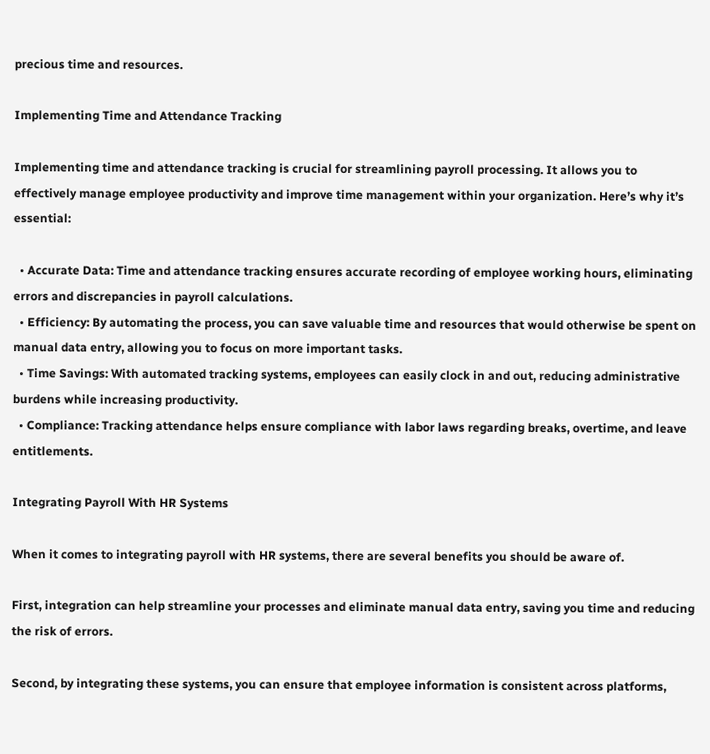precious time and resources.

Implementing Time and Attendance Tracking

Implementing time and attendance tracking is crucial for streamlining payroll processing. It allows you to effectively manage employee productivity and improve time management within your organization. Here’s why it’s essential:

  • Accurate Data: Time and attendance tracking ensures accurate recording of employee working hours, eliminating errors and discrepancies in payroll calculations.
  • Efficiency: By automating the process, you can save valuable time and resources that would otherwise be spent on manual data entry, allowing you to focus on more important tasks.
  • Time Savings: With automated tracking systems, employees can easily clock in and out, reducing administrative burdens while increasing productivity.
  • Compliance: Tracking attendance helps ensure compliance with labor laws regarding breaks, overtime, and leave entitlements.

Integrating Payroll With HR Systems

When it comes to integrating payroll with HR systems, there are several benefits you should be aware of.

First, integration can help streamline your processes and eliminate manual data entry, saving you time and reducing the risk of errors.

Second, by integrating these systems, you can ensure that employee information is consistent across platforms,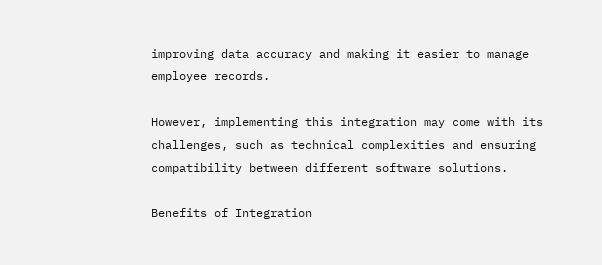improving data accuracy and making it easier to manage employee records.

However, implementing this integration may come with its challenges, such as technical complexities and ensuring compatibility between different software solutions.

Benefits of Integration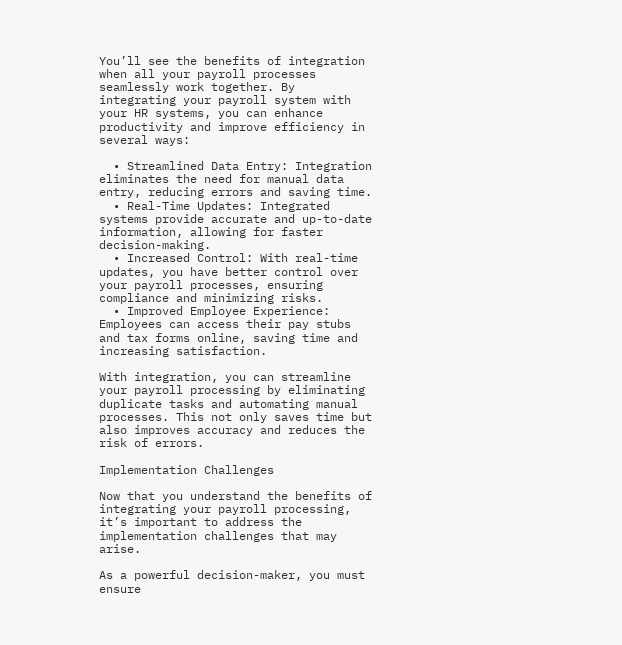You’ll see the benefits of integration when all your payroll processes seamlessly work together. By integrating your payroll system with your HR systems, you can enhance productivity and improve efficiency in several ways:

  • Streamlined Data Entry: Integration eliminates the need for manual data entry, reducing errors and saving time.
  • Real-Time Updates: Integrated systems provide accurate and up-to-date information, allowing for faster decision-making.
  • Increased Control: With real-time updates, you have better control over your payroll processes, ensuring compliance and minimizing risks.
  • Improved Employee Experience: Employees can access their pay stubs and tax forms online, saving time and increasing satisfaction.

With integration, you can streamline your payroll processing by eliminating duplicate tasks and automating manual processes. This not only saves time but also improves accuracy and reduces the risk of errors.

Implementation Challenges

Now that you understand the benefits of integrating your payroll processing, it’s important to address the implementation challenges that may arise.

As a powerful decision-maker, you must ensure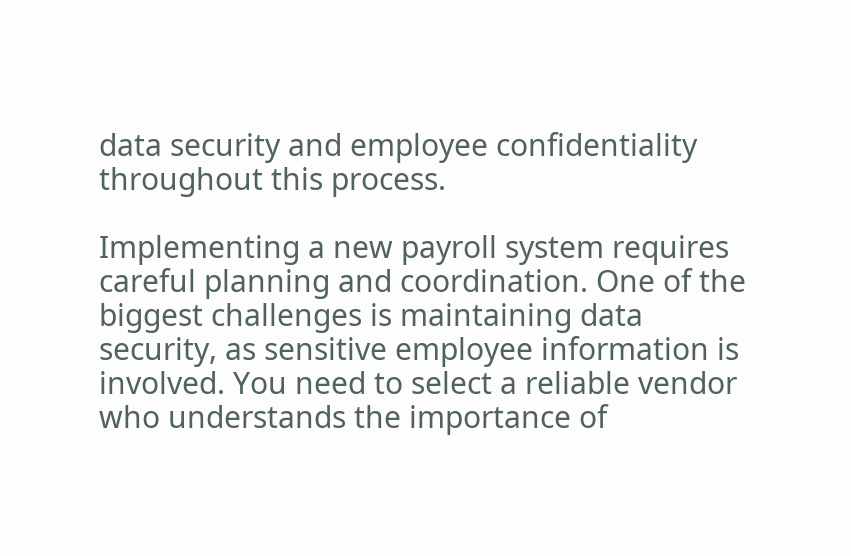data security and employee confidentiality throughout this process.

Implementing a new payroll system requires careful planning and coordination. One of the biggest challenges is maintaining data security, as sensitive employee information is involved. You need to select a reliable vendor who understands the importance of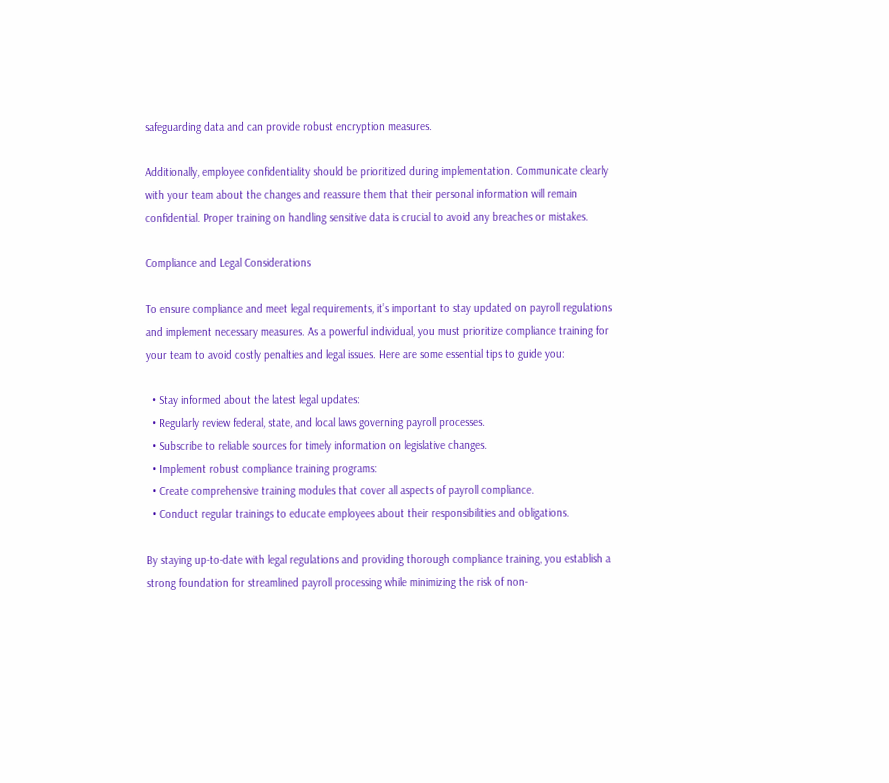safeguarding data and can provide robust encryption measures.

Additionally, employee confidentiality should be prioritized during implementation. Communicate clearly with your team about the changes and reassure them that their personal information will remain confidential. Proper training on handling sensitive data is crucial to avoid any breaches or mistakes.

Compliance and Legal Considerations

To ensure compliance and meet legal requirements, it’s important to stay updated on payroll regulations and implement necessary measures. As a powerful individual, you must prioritize compliance training for your team to avoid costly penalties and legal issues. Here are some essential tips to guide you:

  • Stay informed about the latest legal updates:
  • Regularly review federal, state, and local laws governing payroll processes.
  • Subscribe to reliable sources for timely information on legislative changes.
  • Implement robust compliance training programs:
  • Create comprehensive training modules that cover all aspects of payroll compliance.
  • Conduct regular trainings to educate employees about their responsibilities and obligations.

By staying up-to-date with legal regulations and providing thorough compliance training, you establish a strong foundation for streamlined payroll processing while minimizing the risk of non-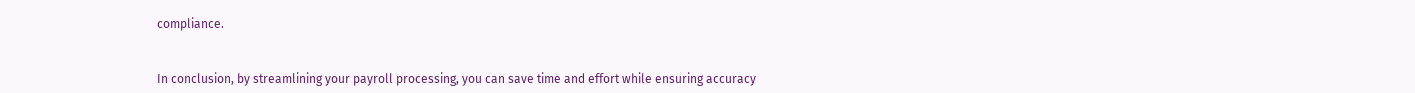compliance.


In conclusion, by streamlining your payroll processing, you can save time and effort while ensuring accuracy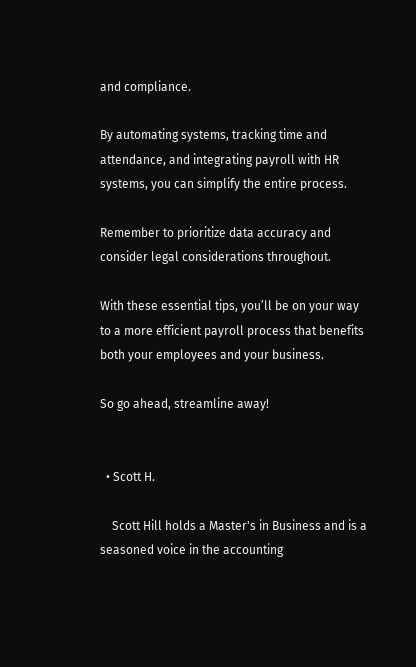and compliance.

By automating systems, tracking time and attendance, and integrating payroll with HR systems, you can simplify the entire process.

Remember to prioritize data accuracy and consider legal considerations throughout.

With these essential tips, you’ll be on your way to a more efficient payroll process that benefits both your employees and your business.

So go ahead, streamline away!


  • Scott H.

    Scott Hill holds a Master's in Business and is a seasoned voice in the accounting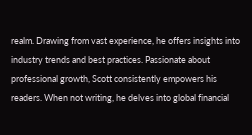realm. Drawing from vast experience, he offers insights into industry trends and best practices. Passionate about professional growth, Scott consistently empowers his readers. When not writing, he delves into global financial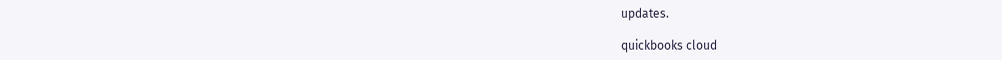updates.

quickbooks cloud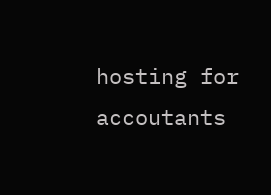hosting for accoutants